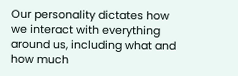Our personality dictates how we interact with everything around us, including what and how much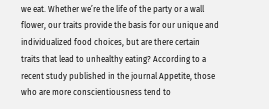we eat. Whether we’re the life of the party or a wall flower, our traits provide the basis for our unique and individualized food choices, but are there certain traits that lead to unhealthy eating? According to a recent study published in the journal Appetite, those who are more conscientiousness tend to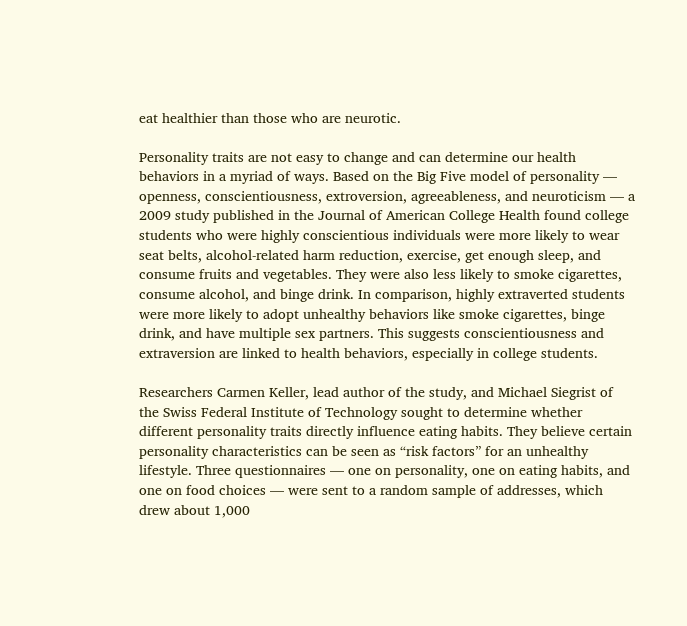eat healthier than those who are neurotic.

Personality traits are not easy to change and can determine our health behaviors in a myriad of ways. Based on the Big Five model of personality — openness, conscientiousness, extroversion, agreeableness, and neuroticism — a 2009 study published in the Journal of American College Health found college students who were highly conscientious individuals were more likely to wear seat belts, alcohol-related harm reduction, exercise, get enough sleep, and consume fruits and vegetables. They were also less likely to smoke cigarettes, consume alcohol, and binge drink. In comparison, highly extraverted students were more likely to adopt unhealthy behaviors like smoke cigarettes, binge drink, and have multiple sex partners. This suggests conscientiousness and extraversion are linked to health behaviors, especially in college students.

Researchers Carmen Keller, lead author of the study, and Michael Siegrist of the Swiss Federal Institute of Technology sought to determine whether different personality traits directly influence eating habits. They believe certain personality characteristics can be seen as “risk factors” for an unhealthy lifestyle. Three questionnaires — one on personality, one on eating habits, and one on food choices — were sent to a random sample of addresses, which drew about 1,000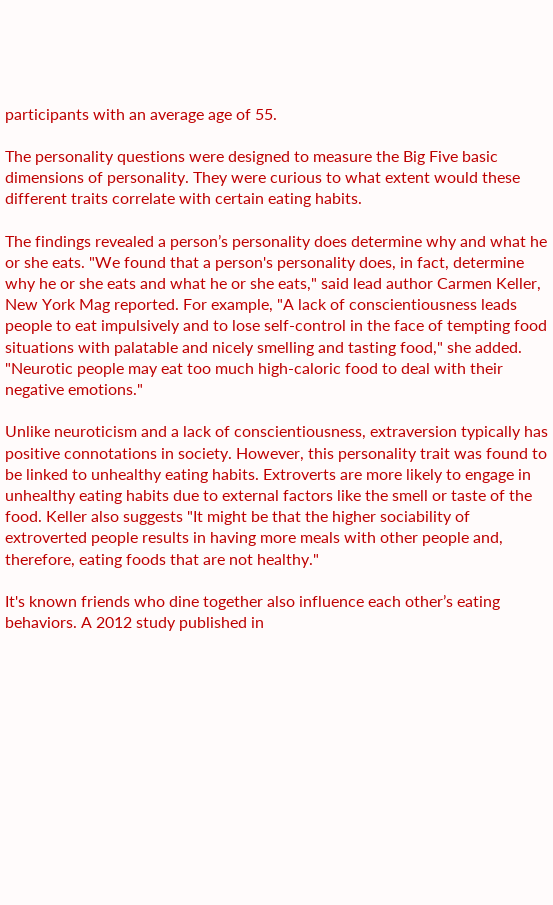participants with an average age of 55.

The personality questions were designed to measure the Big Five basic dimensions of personality. They were curious to what extent would these different traits correlate with certain eating habits.

The findings revealed a person’s personality does determine why and what he or she eats. "We found that a person's personality does, in fact, determine why he or she eats and what he or she eats," said lead author Carmen Keller, New York Mag reported. For example, "A lack of conscientiousness leads people to eat impulsively and to lose self-control in the face of tempting food situations with palatable and nicely smelling and tasting food," she added. "Neurotic people may eat too much high-caloric food to deal with their negative emotions."

Unlike neuroticism and a lack of conscientiousness, extraversion typically has positive connotations in society. However, this personality trait was found to be linked to unhealthy eating habits. Extroverts are more likely to engage in unhealthy eating habits due to external factors like the smell or taste of the food. Keller also suggests "It might be that the higher sociability of extroverted people results in having more meals with other people and, therefore, eating foods that are not healthy."

It's known friends who dine together also influence each other’s eating behaviors. A 2012 study published in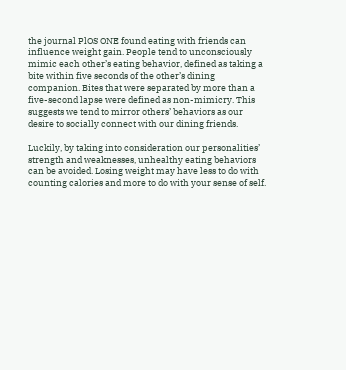the journal PlOS ONE found eating with friends can influence weight gain. People tend to unconsciously mimic each other’s eating behavior, defined as taking a bite within five seconds of the other’s dining companion. Bites that were separated by more than a five-second lapse were defined as non-mimicry. This suggests we tend to mirror others’ behaviors as our desire to socially connect with our dining friends.

Luckily, by taking into consideration our personalities’ strength and weaknesses, unhealthy eating behaviors can be avoided. Losing weight may have less to do with counting calories and more to do with your sense of self.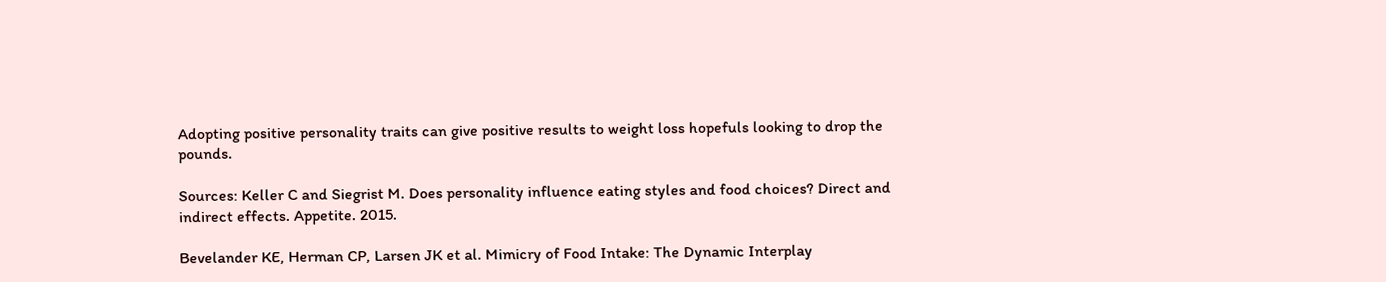Adopting positive personality traits can give positive results to weight loss hopefuls looking to drop the pounds.

Sources: Keller C and Siegrist M. Does personality influence eating styles and food choices? Direct and indirect effects. Appetite. 2015.

Bevelander KE, Herman CP, Larsen JK et al. Mimicry of Food Intake: The Dynamic Interplay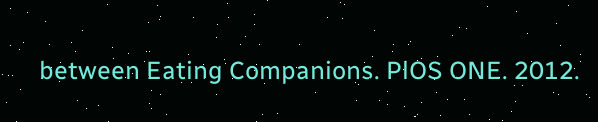between Eating Companions. PlOS ONE. 2012.